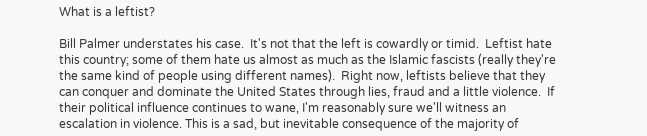What is a leftist?

Bill Palmer understates his case.  It's not that the left is cowardly or timid.  Leftist hate this country; some of them hate us almost as much as the Islamic fascists (really they're the same kind of people using different names).  Right now, leftists believe that they can conquer and dominate the United States through lies, fraud and a little violence.  If their political influence continues to wane, I'm reasonably sure we'll witness an escalation in violence. This is a sad, but inevitable consequence of the majority of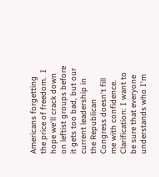Americans forgetting the price of freedom.  I hope we'll crack down on leftist groups before it gets too bad, but our current leadership in the Republican Congress doesn't fill me with confidence. Clarification: I want to be sure that everyone understands who I'm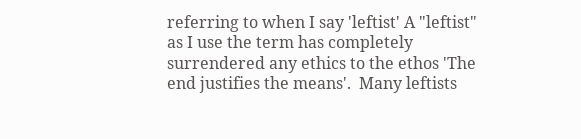referring to when I say 'leftist' A "leftist" as I use the term has completely surrendered any ethics to the ethos 'The end justifies the means'.  Many leftists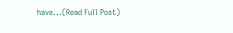have...(Read Full Post)